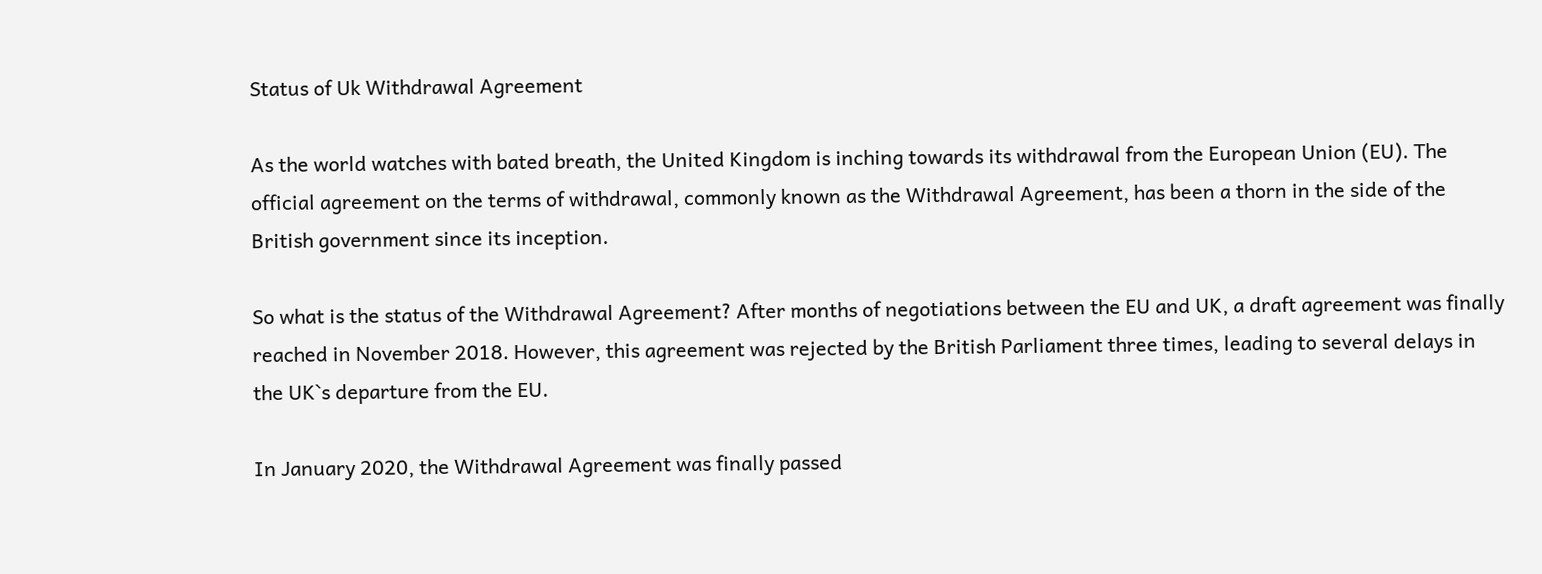Status of Uk Withdrawal Agreement

As the world watches with bated breath, the United Kingdom is inching towards its withdrawal from the European Union (EU). The official agreement on the terms of withdrawal, commonly known as the Withdrawal Agreement, has been a thorn in the side of the British government since its inception.

So what is the status of the Withdrawal Agreement? After months of negotiations between the EU and UK, a draft agreement was finally reached in November 2018. However, this agreement was rejected by the British Parliament three times, leading to several delays in the UK`s departure from the EU.

In January 2020, the Withdrawal Agreement was finally passed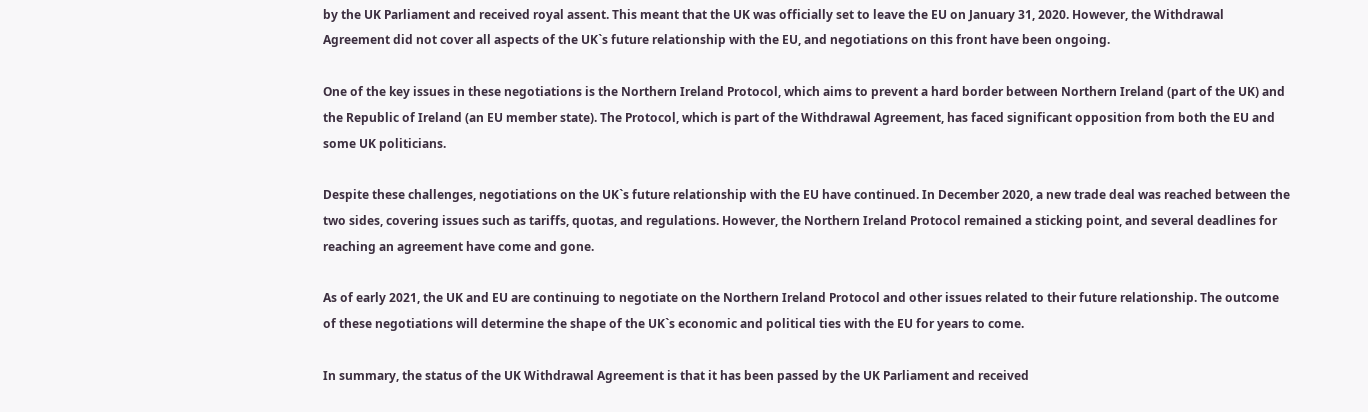by the UK Parliament and received royal assent. This meant that the UK was officially set to leave the EU on January 31, 2020. However, the Withdrawal Agreement did not cover all aspects of the UK`s future relationship with the EU, and negotiations on this front have been ongoing.

One of the key issues in these negotiations is the Northern Ireland Protocol, which aims to prevent a hard border between Northern Ireland (part of the UK) and the Republic of Ireland (an EU member state). The Protocol, which is part of the Withdrawal Agreement, has faced significant opposition from both the EU and some UK politicians.

Despite these challenges, negotiations on the UK`s future relationship with the EU have continued. In December 2020, a new trade deal was reached between the two sides, covering issues such as tariffs, quotas, and regulations. However, the Northern Ireland Protocol remained a sticking point, and several deadlines for reaching an agreement have come and gone.

As of early 2021, the UK and EU are continuing to negotiate on the Northern Ireland Protocol and other issues related to their future relationship. The outcome of these negotiations will determine the shape of the UK`s economic and political ties with the EU for years to come.

In summary, the status of the UK Withdrawal Agreement is that it has been passed by the UK Parliament and received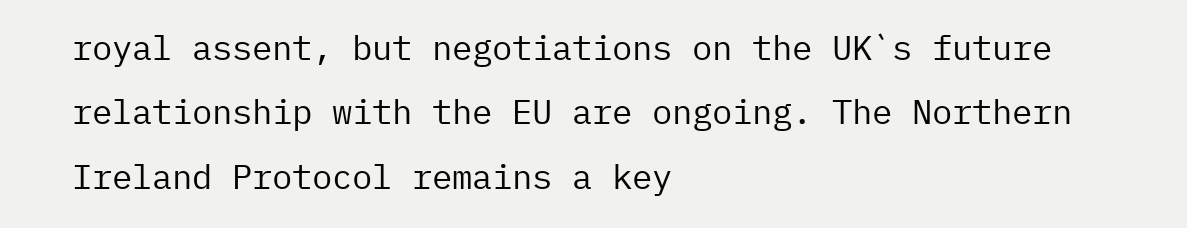royal assent, but negotiations on the UK`s future relationship with the EU are ongoing. The Northern Ireland Protocol remains a key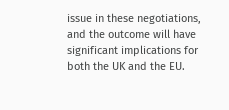issue in these negotiations, and the outcome will have significant implications for both the UK and the EU.